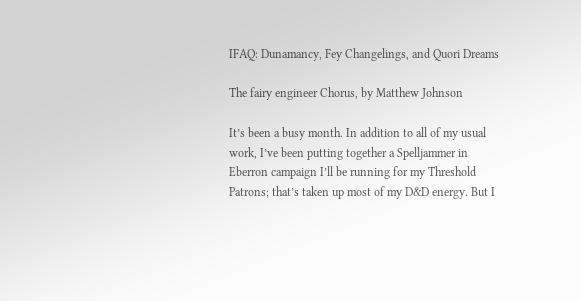IFAQ: Dunamancy, Fey Changelings, and Quori Dreams

The fairy engineer Chorus, by Matthew Johnson

It’s been a busy month. In addition to all of my usual work, I’ve been putting together a Spelljammer in Eberron campaign I’ll be running for my Threshold Patrons; that’s taken up most of my D&D energy. But I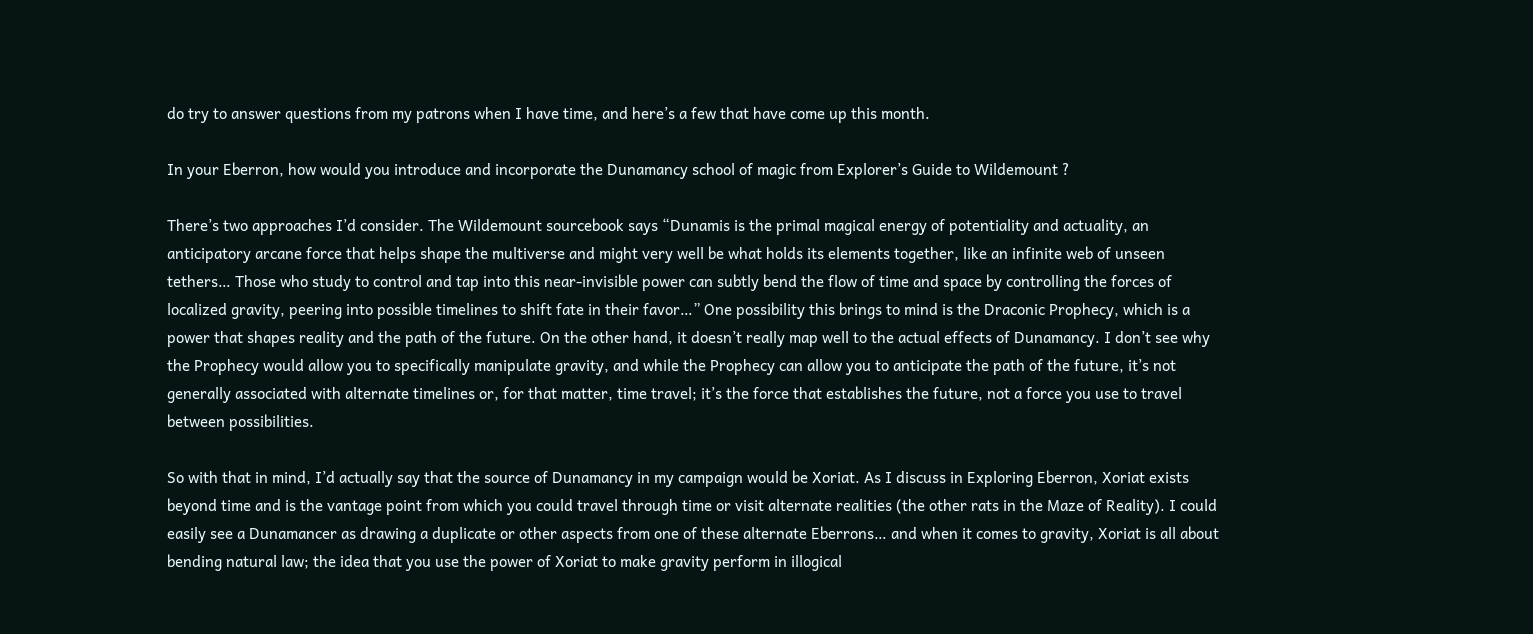do try to answer questions from my patrons when I have time, and here’s a few that have come up this month.

In your Eberron, how would you introduce and incorporate the Dunamancy school of magic from Explorer’s Guide to Wildemount ?

There’s two approaches I’d consider. The Wildemount sourcebook says “Dunamis is the primal magical energy of potentiality and actuality, an anticipatory arcane force that helps shape the multiverse and might very well be what holds its elements together, like an infinite web of unseen tethers… Those who study to control and tap into this near-invisible power can subtly bend the flow of time and space by controlling the forces of localized gravity, peering into possible timelines to shift fate in their favor…” One possibility this brings to mind is the Draconic Prophecy, which is a power that shapes reality and the path of the future. On the other hand, it doesn’t really map well to the actual effects of Dunamancy. I don’t see why the Prophecy would allow you to specifically manipulate gravity, and while the Prophecy can allow you to anticipate the path of the future, it’s not generally associated with alternate timelines or, for that matter, time travel; it’s the force that establishes the future, not a force you use to travel between possibilities.

So with that in mind, I’d actually say that the source of Dunamancy in my campaign would be Xoriat. As I discuss in Exploring Eberron, Xoriat exists beyond time and is the vantage point from which you could travel through time or visit alternate realities (the other rats in the Maze of Reality). I could easily see a Dunamancer as drawing a duplicate or other aspects from one of these alternate Eberrons… and when it comes to gravity, Xoriat is all about bending natural law; the idea that you use the power of Xoriat to make gravity perform in illogical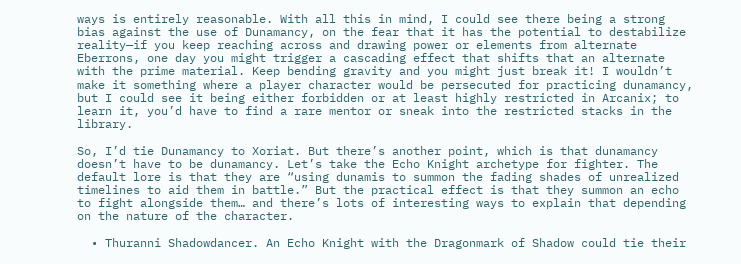ways is entirely reasonable. With all this in mind, I could see there being a strong bias against the use of Dunamancy, on the fear that it has the potential to destabilize reality—if you keep reaching across and drawing power or elements from alternate Eberrons, one day you might trigger a cascading effect that shifts that an alternate with the prime material. Keep bending gravity and you might just break it! I wouldn’t make it something where a player character would be persecuted for practicing dunamancy, but I could see it being either forbidden or at least highly restricted in Arcanix; to learn it, you’d have to find a rare mentor or sneak into the restricted stacks in the library.

So, I’d tie Dunamancy to Xoriat. But there’s another point, which is that dunamancy doesn’t have to be dunamancy. Let’s take the Echo Knight archetype for fighter. The default lore is that they are “using dunamis to summon the fading shades of unrealized timelines to aid them in battle.” But the practical effect is that they summon an echo to fight alongside them… and there’s lots of interesting ways to explain that depending on the nature of the character.

  • Thuranni Shadowdancer. An Echo Knight with the Dragonmark of Shadow could tie their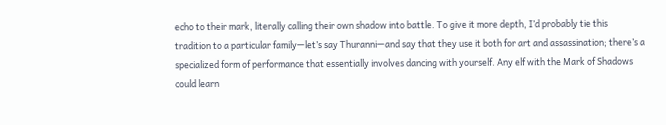echo to their mark, literally calling their own shadow into battle. To give it more depth, I’d probably tie this tradition to a particular family—let’s say Thuranni—and say that they use it both for art and assassination; there’s a specialized form of performance that essentially involves dancing with yourself. Any elf with the Mark of Shadows could learn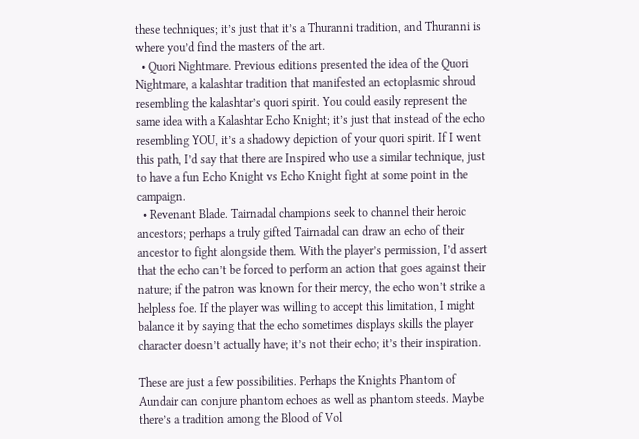these techniques; it’s just that it’s a Thuranni tradition, and Thuranni is where you’d find the masters of the art.
  • Quori Nightmare. Previous editions presented the idea of the Quori Nightmare, a kalashtar tradition that manifested an ectoplasmic shroud resembling the kalashtar’s quori spirit. You could easily represent the same idea with a Kalashtar Echo Knight; it’s just that instead of the echo resembling YOU, it’s a shadowy depiction of your quori spirit. If I went this path, I’d say that there are Inspired who use a similar technique, just to have a fun Echo Knight vs Echo Knight fight at some point in the campaign.
  • Revenant Blade. Tairnadal champions seek to channel their heroic ancestors; perhaps a truly gifted Tairnadal can draw an echo of their ancestor to fight alongside them. With the player’s permission, I’d assert that the echo can’t be forced to perform an action that goes against their nature; if the patron was known for their mercy, the echo won’t strike a helpless foe. If the player was willing to accept this limitation, I might balance it by saying that the echo sometimes displays skills the player character doesn’t actually have; it’s not their echo; it’s their inspiration.

These are just a few possibilities. Perhaps the Knights Phantom of Aundair can conjure phantom echoes as well as phantom steeds. Maybe there’s a tradition among the Blood of Vol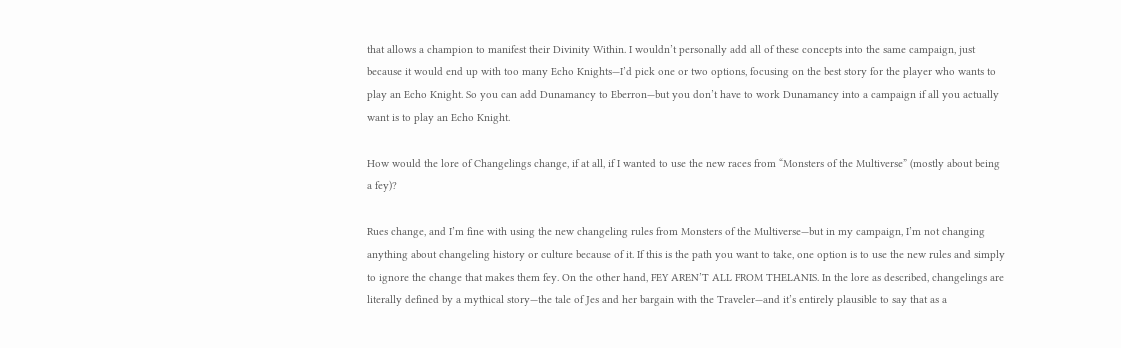that allows a champion to manifest their Divinity Within. I wouldn’t personally add all of these concepts into the same campaign, just because it would end up with too many Echo Knights—I’d pick one or two options, focusing on the best story for the player who wants to play an Echo Knight. So you can add Dunamancy to Eberron—but you don’t have to work Dunamancy into a campaign if all you actually want is to play an Echo Knight.

How would the lore of Changelings change, if at all, if I wanted to use the new races from “Monsters of the Multiverse” (mostly about being a fey)?

Rues change, and I’m fine with using the new changeling rules from Monsters of the Multiverse—but in my campaign, I’m not changing anything about changeling history or culture because of it. If this is the path you want to take, one option is to use the new rules and simply to ignore the change that makes them fey. On the other hand, FEY AREN’T ALL FROM THELANIS. In the lore as described, changelings are literally defined by a mythical story—the tale of Jes and her bargain with the Traveler—and it’s entirely plausible to say that as a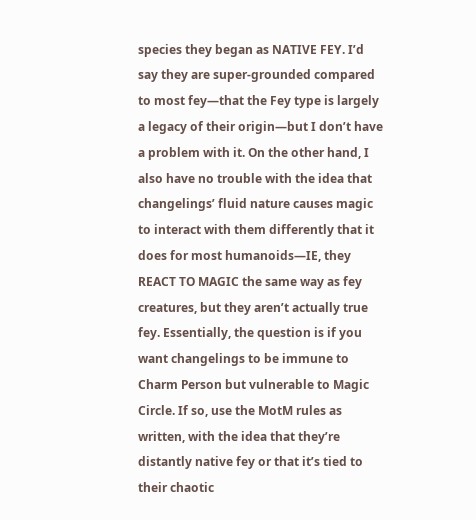species they began as NATIVE FEY. I’d say they are super-grounded compared to most fey—that the Fey type is largely a legacy of their origin—but I don’t have a problem with it. On the other hand, I also have no trouble with the idea that changelings’ fluid nature causes magic to interact with them differently that it does for most humanoids—IE, they REACT TO MAGIC the same way as fey creatures, but they aren’t actually true fey. Essentially, the question is if you want changelings to be immune to Charm Person but vulnerable to Magic Circle. If so, use the MotM rules as written, with the idea that they’re distantly native fey or that it’s tied to their chaotic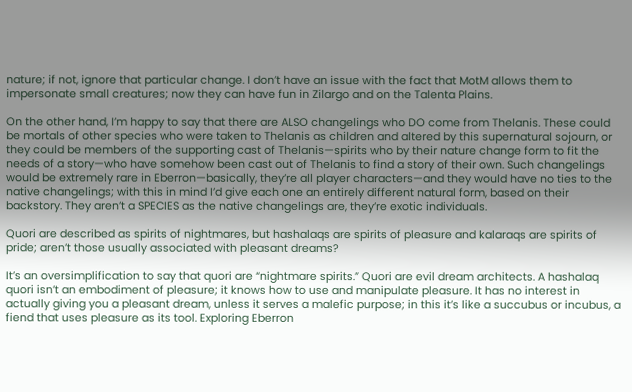nature; if not, ignore that particular change. I don’t have an issue with the fact that MotM allows them to impersonate small creatures; now they can have fun in Zilargo and on the Talenta Plains.

On the other hand, I’m happy to say that there are ALSO changelings who DO come from Thelanis. These could be mortals of other species who were taken to Thelanis as children and altered by this supernatural sojourn, or they could be members of the supporting cast of Thelanis—spirits who by their nature change form to fit the needs of a story—who have somehow been cast out of Thelanis to find a story of their own. Such changelings would be extremely rare in Eberron—basically, they’re all player characters—and they would have no ties to the native changelings; with this in mind I’d give each one an entirely different natural form, based on their backstory. They aren’t a SPECIES as the native changelings are, they’re exotic individuals.

Quori are described as spirits of nightmares, but hashalaqs are spirits of pleasure and kalaraqs are spirits of pride; aren’t those usually associated with pleasant dreams?

It’s an oversimplification to say that quori are “nightmare spirits.” Quori are evil dream architects. A hashalaq quori isn’t an embodiment of pleasure; it knows how to use and manipulate pleasure. It has no interest in actually giving you a pleasant dream, unless it serves a malefic purpose; in this it’s like a succubus or incubus, a fiend that uses pleasure as its tool. Exploring Eberron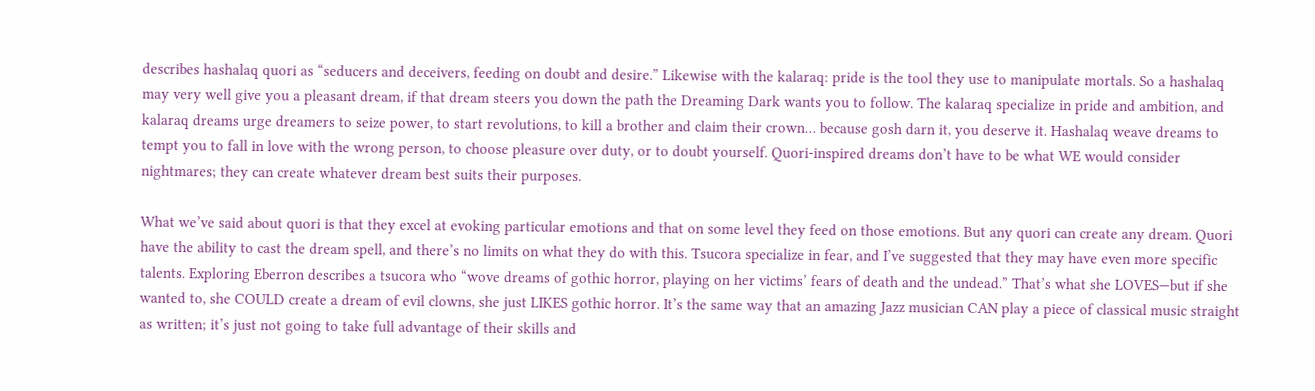describes hashalaq quori as “seducers and deceivers, feeding on doubt and desire.” Likewise with the kalaraq: pride is the tool they use to manipulate mortals. So a hashalaq may very well give you a pleasant dream, if that dream steers you down the path the Dreaming Dark wants you to follow. The kalaraq specialize in pride and ambition, and kalaraq dreams urge dreamers to seize power, to start revolutions, to kill a brother and claim their crown… because gosh darn it, you deserve it. Hashalaq weave dreams to tempt you to fall in love with the wrong person, to choose pleasure over duty, or to doubt yourself. Quori-inspired dreams don’t have to be what WE would consider nightmares; they can create whatever dream best suits their purposes.

What we’ve said about quori is that they excel at evoking particular emotions and that on some level they feed on those emotions. But any quori can create any dream. Quori have the ability to cast the dream spell, and there’s no limits on what they do with this. Tsucora specialize in fear, and I’ve suggested that they may have even more specific talents. Exploring Eberron describes a tsucora who “wove dreams of gothic horror, playing on her victims’ fears of death and the undead.” That’s what she LOVES—but if she wanted to, she COULD create a dream of evil clowns, she just LIKES gothic horror. It’s the same way that an amazing Jazz musician CAN play a piece of classical music straight as written; it’s just not going to take full advantage of their skills and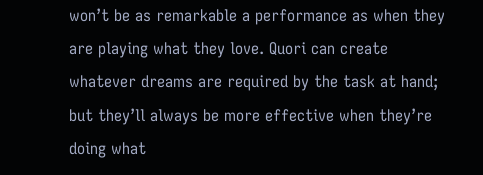won’t be as remarkable a performance as when they are playing what they love. Quori can create whatever dreams are required by the task at hand; but they’ll always be more effective when they’re doing what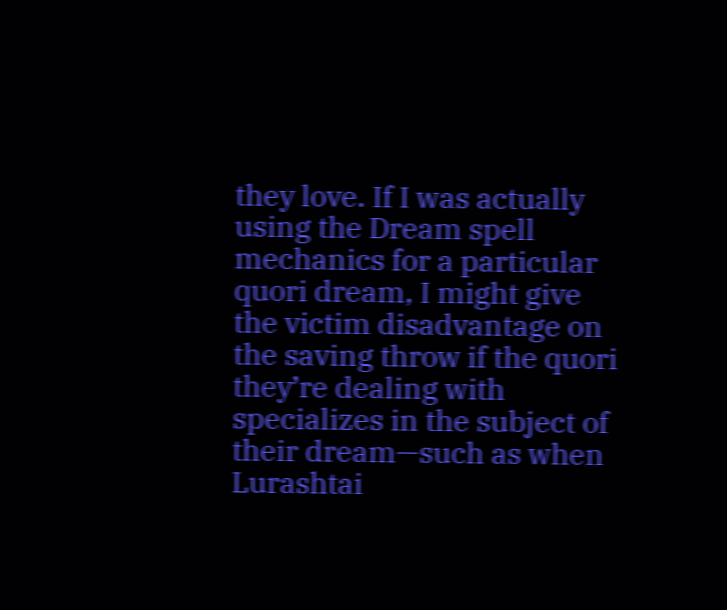they love. If I was actually using the Dream spell mechanics for a particular quori dream, I might give the victim disadvantage on the saving throw if the quori they’re dealing with specializes in the subject of their dream—such as when Lurashtai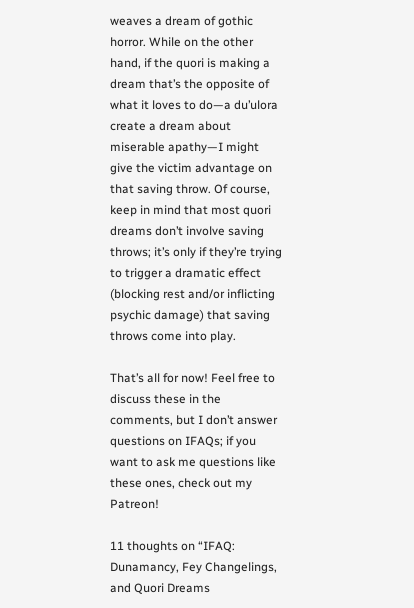weaves a dream of gothic horror. While on the other hand, if the quori is making a dream that’s the opposite of what it loves to do—a du’ulora create a dream about miserable apathy—I might give the victim advantage on that saving throw. Of course, keep in mind that most quori dreams don’t involve saving throws; it’s only if they’re trying to trigger a dramatic effect (blocking rest and/or inflicting psychic damage) that saving throws come into play.

That’s all for now! Feel free to discuss these in the comments, but I don’t answer questions on IFAQs; if you want to ask me questions like these ones, check out my Patreon!

11 thoughts on “IFAQ: Dunamancy, Fey Changelings, and Quori Dreams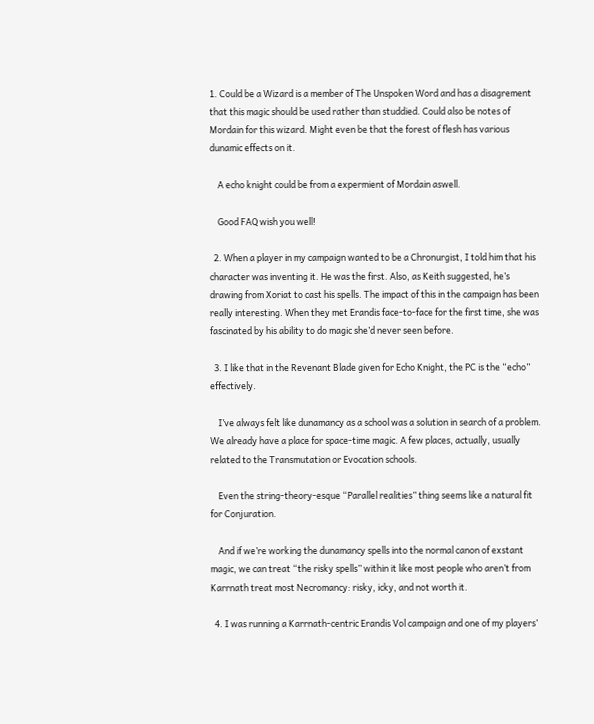1. Could be a Wizard is a member of The Unspoken Word and has a disagrement that this magic should be used rather than studdied. Could also be notes of Mordain for this wizard. Might even be that the forest of flesh has various dunamic effects on it.

    A echo knight could be from a expermient of Mordain aswell.

    Good FAQ wish you well!

  2. When a player in my campaign wanted to be a Chronurgist, I told him that his character was inventing it. He was the first. Also, as Keith suggested, he’s drawing from Xoriat to cast his spells. The impact of this in the campaign has been really interesting. When they met Erandis face-to-face for the first time, she was fascinated by his ability to do magic she’d never seen before.

  3. I like that in the Revenant Blade given for Echo Knight, the PC is the “echo” effectively.

    I’ve always felt like dunamancy as a school was a solution in search of a problem. We already have a place for space-time magic. A few places, actually, usually related to the Transmutation or Evocation schools.

    Even the string-theory-esque “Parallel realities” thing seems like a natural fit for Conjuration.

    And if we’re working the dunamancy spells into the normal canon of exstant magic, we can treat “the risky spells” within it like most people who aren’t from Karrnath treat most Necromancy: risky, icky, and not worth it.

  4. I was running a Karrnath-centric Erandis Vol campaign and one of my players’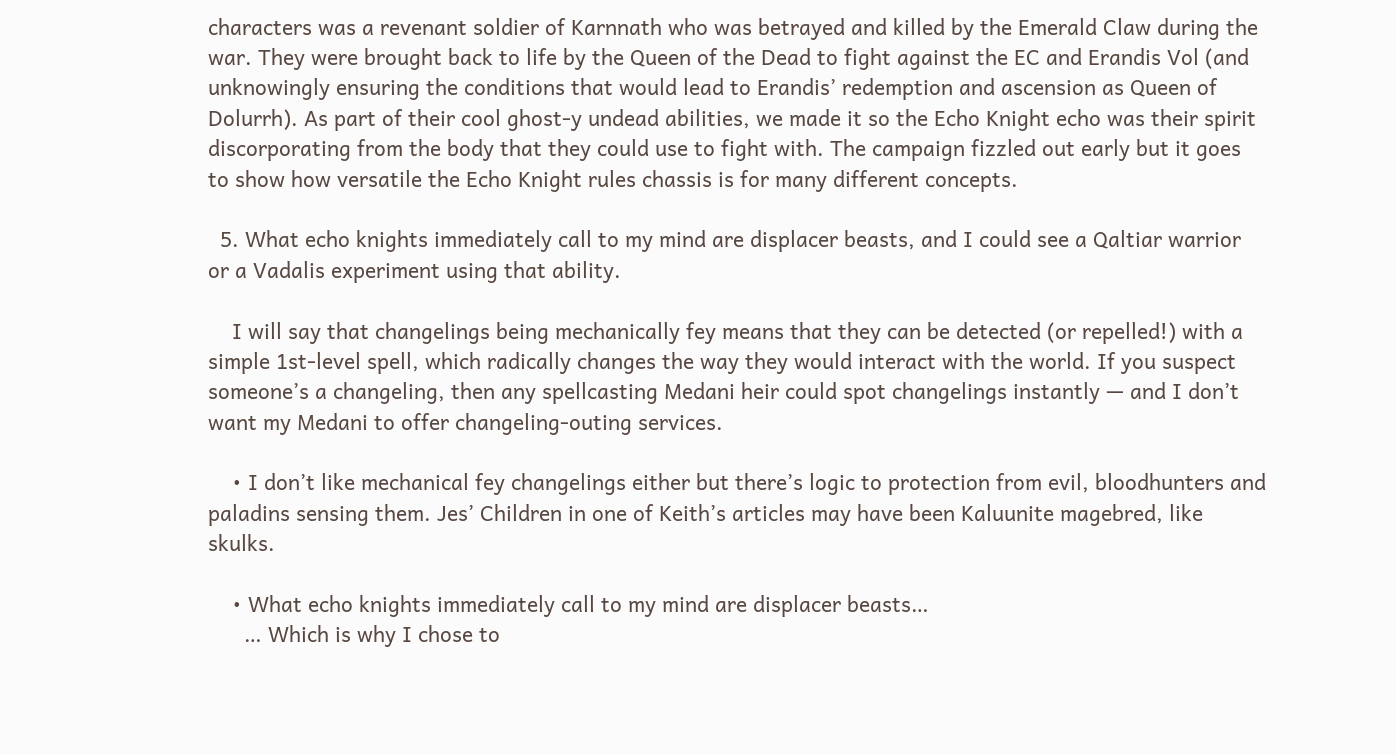characters was a revenant soldier of Karnnath who was betrayed and killed by the Emerald Claw during the war. They were brought back to life by the Queen of the Dead to fight against the EC and Erandis Vol (and unknowingly ensuring the conditions that would lead to Erandis’ redemption and ascension as Queen of Dolurrh). As part of their cool ghost-y undead abilities, we made it so the Echo Knight echo was their spirit discorporating from the body that they could use to fight with. The campaign fizzled out early but it goes to show how versatile the Echo Knight rules chassis is for many different concepts.

  5. What echo knights immediately call to my mind are displacer beasts, and I could see a Qaltiar warrior or a Vadalis experiment using that ability.

    I will say that changelings being mechanically fey means that they can be detected (or repelled!) with a simple 1st-level spell, which radically changes the way they would interact with the world. If you suspect someone’s a changeling, then any spellcasting Medani heir could spot changelings instantly — and I don’t want my Medani to offer changeling-outing services.

    • I don’t like mechanical fey changelings either but there’s logic to protection from evil, bloodhunters and paladins sensing them. Jes’ Children in one of Keith’s articles may have been Kaluunite magebred, like skulks.

    • What echo knights immediately call to my mind are displacer beasts…
      … Which is why I chose to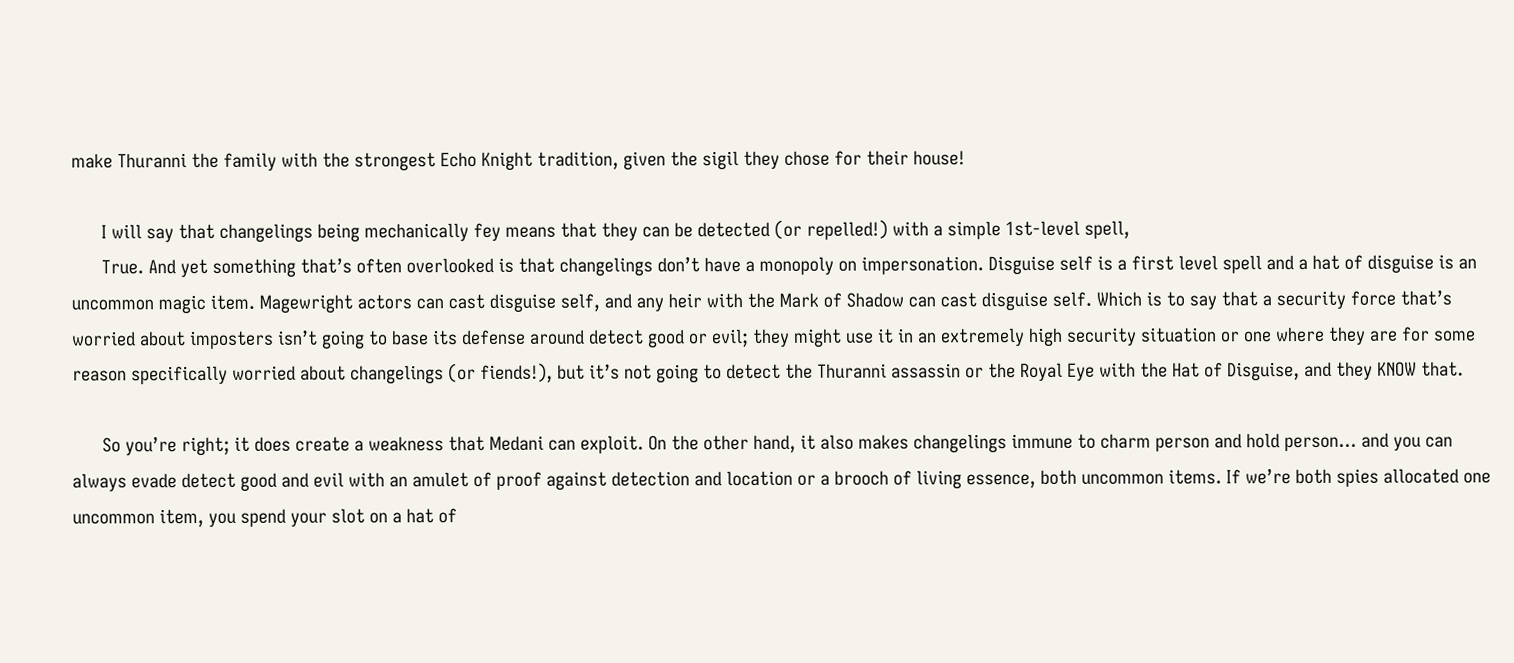make Thuranni the family with the strongest Echo Knight tradition, given the sigil they chose for their house!

      I will say that changelings being mechanically fey means that they can be detected (or repelled!) with a simple 1st-level spell,
      True. And yet something that’s often overlooked is that changelings don’t have a monopoly on impersonation. Disguise self is a first level spell and a hat of disguise is an uncommon magic item. Magewright actors can cast disguise self, and any heir with the Mark of Shadow can cast disguise self. Which is to say that a security force that’s worried about imposters isn’t going to base its defense around detect good or evil; they might use it in an extremely high security situation or one where they are for some reason specifically worried about changelings (or fiends!), but it’s not going to detect the Thuranni assassin or the Royal Eye with the Hat of Disguise, and they KNOW that.

      So you’re right; it does create a weakness that Medani can exploit. On the other hand, it also makes changelings immune to charm person and hold person… and you can always evade detect good and evil with an amulet of proof against detection and location or a brooch of living essence, both uncommon items. If we’re both spies allocated one uncommon item, you spend your slot on a hat of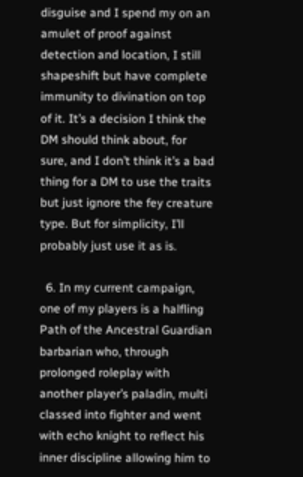disguise and I spend my on an amulet of proof against detection and location, I still shapeshift but have complete immunity to divination on top of it. It’s a decision I think the DM should think about, for sure, and I don’t think it’s a bad thing for a DM to use the traits but just ignore the fey creature type. But for simplicity, I’ll probably just use it as is.

  6. In my current campaign, one of my players is a halfling Path of the Ancestral Guardian barbarian who, through prolonged roleplay with another player’s paladin, multi classed into fighter and went with echo knight to reflect his inner discipline allowing him to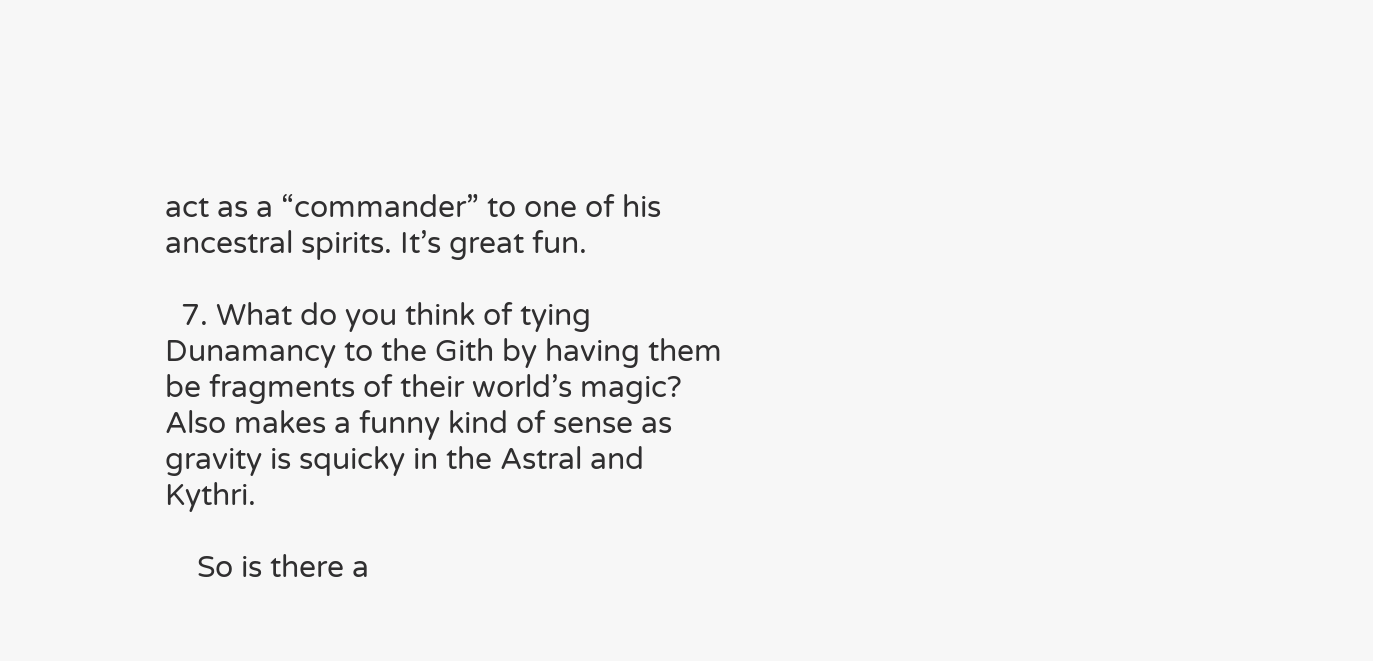act as a “commander” to one of his ancestral spirits. It’s great fun.

  7. What do you think of tying Dunamancy to the Gith by having them be fragments of their world’s magic? Also makes a funny kind of sense as gravity is squicky in the Astral and Kythri.

    So is there a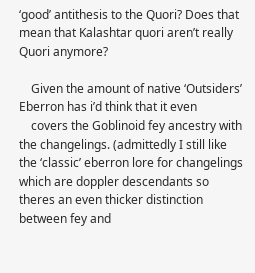‘good’ antithesis to the Quori? Does that mean that Kalashtar quori aren’t really Quori anymore?

    Given the amount of native ‘Outsiders’ Eberron has i’d think that it even
    covers the Goblinoid fey ancestry with the changelings. (admittedly I still like the ‘classic’ eberron lore for changelings which are doppler descendants so theres an even thicker distinction between fey and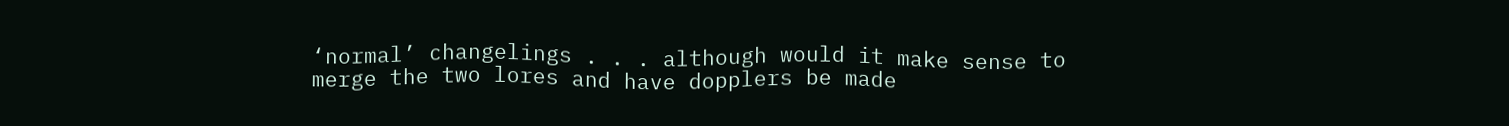‘normal’ changelings . . . although would it make sense to merge the two lores and have dopplers be made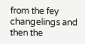from the fey changelings and then the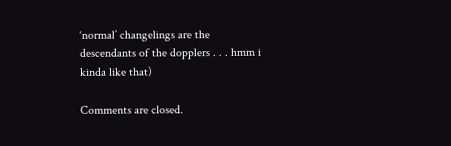‘normal’ changelings are the descendants of the dopplers . . . hmm i kinda like that)

Comments are closed.